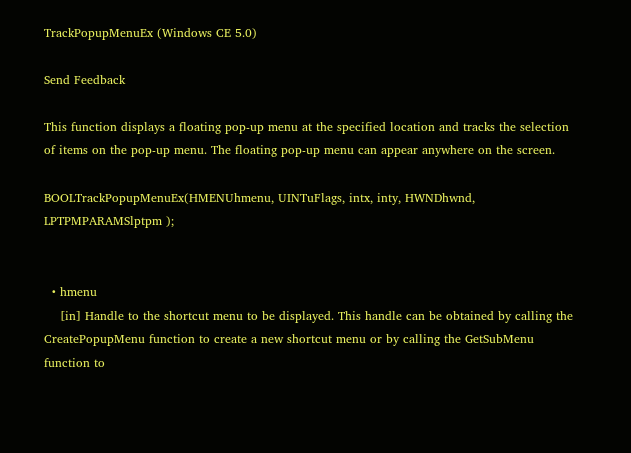TrackPopupMenuEx (Windows CE 5.0)

Send Feedback

This function displays a floating pop-up menu at the specified location and tracks the selection of items on the pop-up menu. The floating pop-up menu can appear anywhere on the screen.

BOOLTrackPopupMenuEx(HMENUhmenu, UINTuFlags, intx, inty, HWNDhwnd, LPTPMPARAMSlptpm );


  • hmenu
    [in] Handle to the shortcut menu to be displayed. This handle can be obtained by calling the CreatePopupMenu function to create a new shortcut menu or by calling the GetSubMenu function to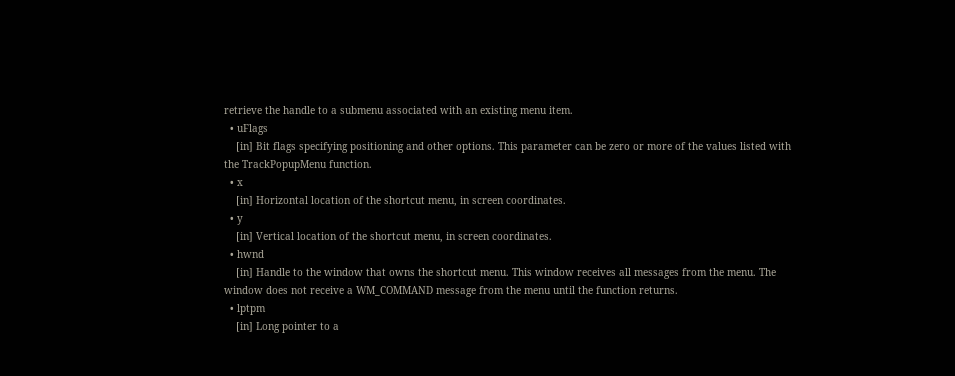retrieve the handle to a submenu associated with an existing menu item.
  • uFlags
    [in] Bit flags specifying positioning and other options. This parameter can be zero or more of the values listed with the TrackPopupMenu function.
  • x
    [in] Horizontal location of the shortcut menu, in screen coordinates.
  • y
    [in] Vertical location of the shortcut menu, in screen coordinates.
  • hwnd
    [in] Handle to the window that owns the shortcut menu. This window receives all messages from the menu. The window does not receive a WM_COMMAND message from the menu until the function returns.
  • lptpm
    [in] Long pointer to a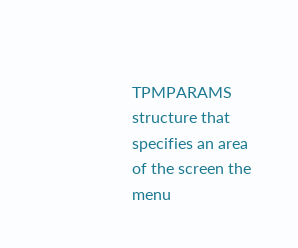TPMPARAMS structure that specifies an area of the screen the menu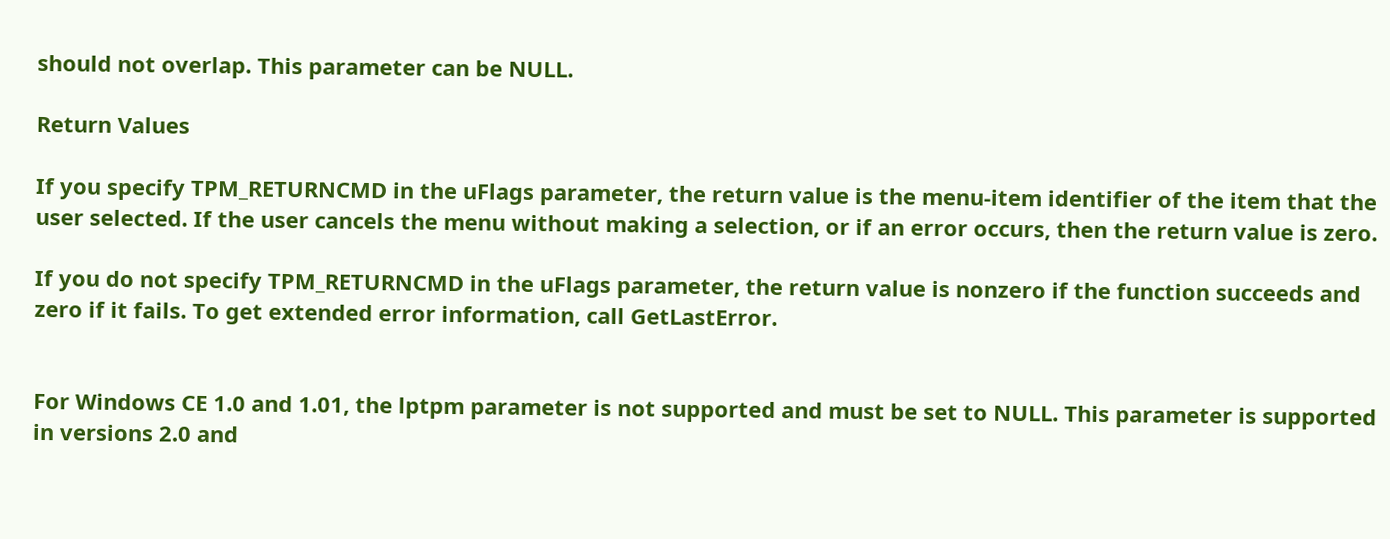should not overlap. This parameter can be NULL.

Return Values

If you specify TPM_RETURNCMD in the uFlags parameter, the return value is the menu-item identifier of the item that the user selected. If the user cancels the menu without making a selection, or if an error occurs, then the return value is zero.

If you do not specify TPM_RETURNCMD in the uFlags parameter, the return value is nonzero if the function succeeds and zero if it fails. To get extended error information, call GetLastError.


For Windows CE 1.0 and 1.01, the lptpm parameter is not supported and must be set to NULL. This parameter is supported in versions 2.0 and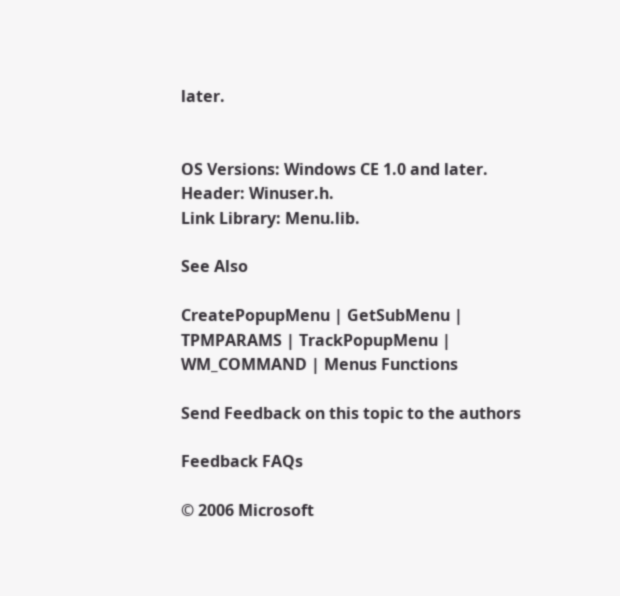later.


OS Versions: Windows CE 1.0 and later.
Header: Winuser.h.
Link Library: Menu.lib.

See Also

CreatePopupMenu | GetSubMenu | TPMPARAMS | TrackPopupMenu | WM_COMMAND | Menus Functions

Send Feedback on this topic to the authors

Feedback FAQs

© 2006 Microsoft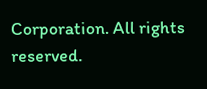Corporation. All rights reserved.